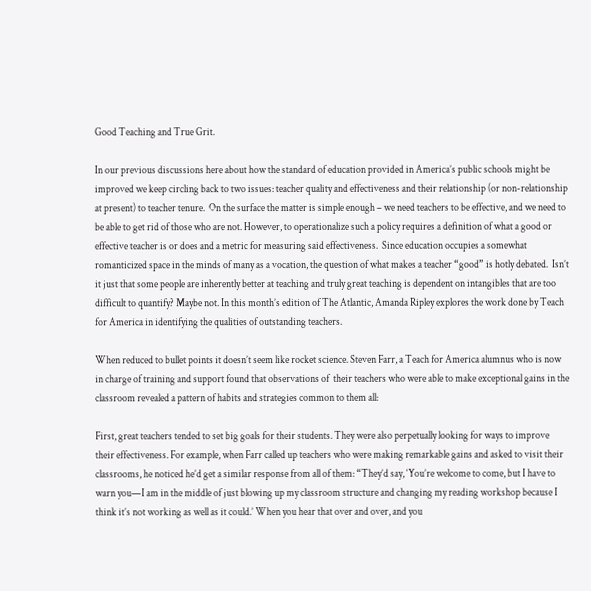Good Teaching and True Grit.

In our previous discussions here about how the standard of education provided in America’s public schools might be improved we keep circling back to two issues: teacher quality and effectiveness and their relationship (or non-relationship at present) to teacher tenure.  On the surface the matter is simple enough – we need teachers to be effective, and we need to be able to get rid of those who are not. However, to operationalize such a policy requires a definition of what a good or effective teacher is or does and a metric for measuring said effectiveness.  Since education occupies a somewhat romanticized space in the minds of many as a vocation, the question of what makes a teacher “good” is hotly debated.  Isn’t it just that some people are inherently better at teaching and truly great teaching is dependent on intangibles that are too difficult to quantify? Maybe not. In this month’s edition of The Atlantic, Amanda Ripley explores the work done by Teach for America in identifying the qualities of outstanding teachers.

When reduced to bullet points it doesn’t seem like rocket science. Steven Farr, a Teach for America alumnus who is now in charge of training and support found that observations of  their teachers who were able to make exceptional gains in the classroom revealed a pattern of habits and strategies common to them all:

First, great teachers tended to set big goals for their students. They were also perpetually looking for ways to improve their effectiveness. For example, when Farr called up teachers who were making remarkable gains and asked to visit their classrooms, he noticed he’d get a similar response from all of them: “They’d say, ‘You’re welcome to come, but I have to warn you—I am in the middle of just blowing up my classroom structure and changing my reading workshop because I think it’s not working as well as it could.’ When you hear that over and over, and you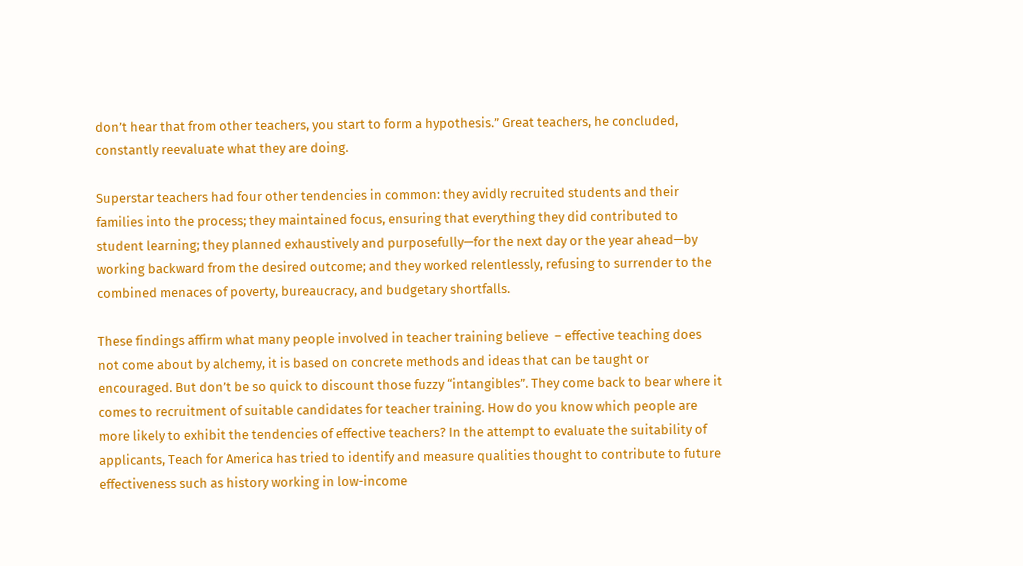don’t hear that from other teachers, you start to form a hypothesis.” Great teachers, he concluded, constantly reevaluate what they are doing.

Superstar teachers had four other tendencies in common: they avidly recruited students and their families into the process; they maintained focus, ensuring that everything they did contributed to student learning; they planned exhaustively and purposefully—for the next day or the year ahead—by working backward from the desired outcome; and they worked relentlessly, refusing to surrender to the combined menaces of poverty, bureaucracy, and budgetary shortfalls.

These findings affirm what many people involved in teacher training believe  – effective teaching does not come about by alchemy, it is based on concrete methods and ideas that can be taught or encouraged. But don’t be so quick to discount those fuzzy “intangibles”. They come back to bear where it comes to recruitment of suitable candidates for teacher training. How do you know which people are more likely to exhibit the tendencies of effective teachers? In the attempt to evaluate the suitability of applicants, Teach for America has tried to identify and measure qualities thought to contribute to future effectiveness such as history working in low-income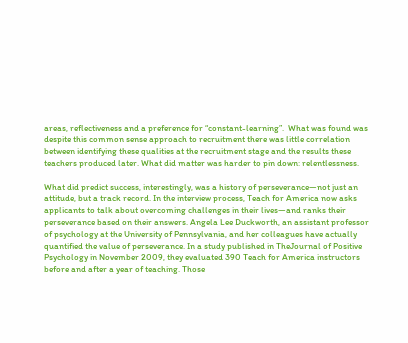areas, reflectiveness and a preference for “constant-learning”.  What was found was despite this common sense approach to recruitment there was little correlation between identifying these qualities at the recruitment stage and the results these teachers produced later. What did matter was harder to pin down: relentlessness.

What did predict success, interestingly, was a history of perseverance—not just an attitude, but a track record. In the interview process, Teach for America now asks applicants to talk about overcoming challenges in their lives—and ranks their perseverance based on their answers. Angela Lee Duckworth, an assistant professor of psychology at the University of Pennsylvania, and her colleagues have actually quantified the value of perseverance. In a study published in TheJournal of Positive Psychology in November 2009, they evaluated 390 Teach for America instructors before and after a year of teaching. Those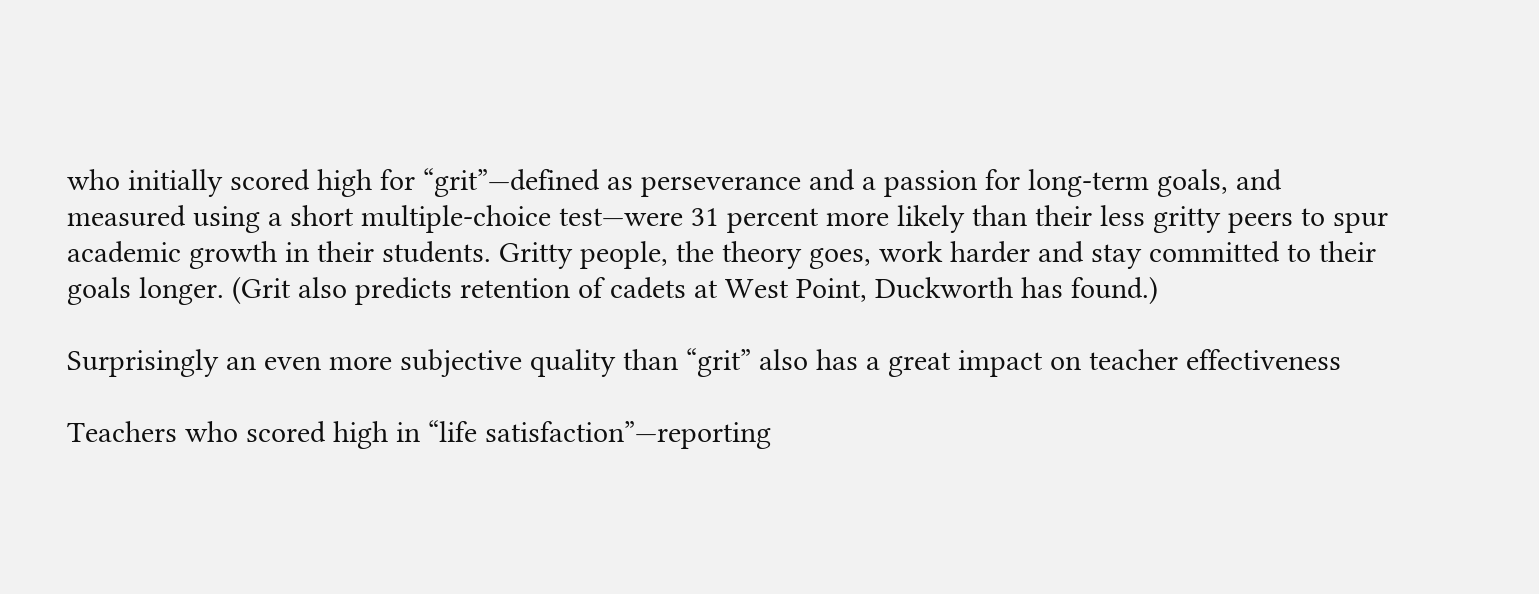who initially scored high for “grit”—defined as perseverance and a passion for long-term goals, and measured using a short multiple-choice test—were 31 percent more likely than their less gritty peers to spur academic growth in their students. Gritty people, the theory goes, work harder and stay committed to their goals longer. (Grit also predicts retention of cadets at West Point, Duckworth has found.)

Surprisingly an even more subjective quality than “grit” also has a great impact on teacher effectiveness

Teachers who scored high in “life satisfaction”—reporting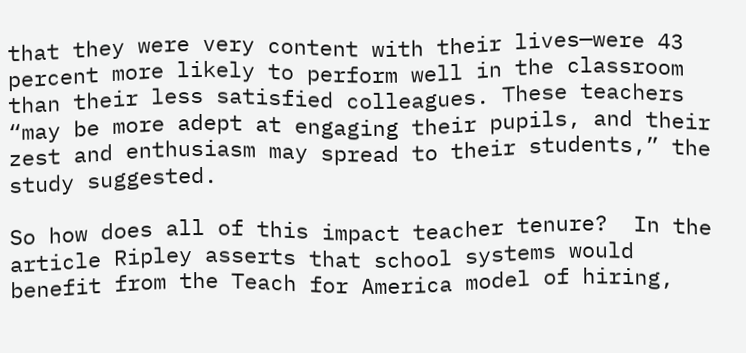that they were very content with their lives—were 43 percent more likely to perform well in the classroom than their less satisfied colleagues. These teachers “may be more adept at engaging their pupils, and their zest and enthusiasm may spread to their students,” the study suggested.

So how does all of this impact teacher tenure?  In the article Ripley asserts that school systems would benefit from the Teach for America model of hiring,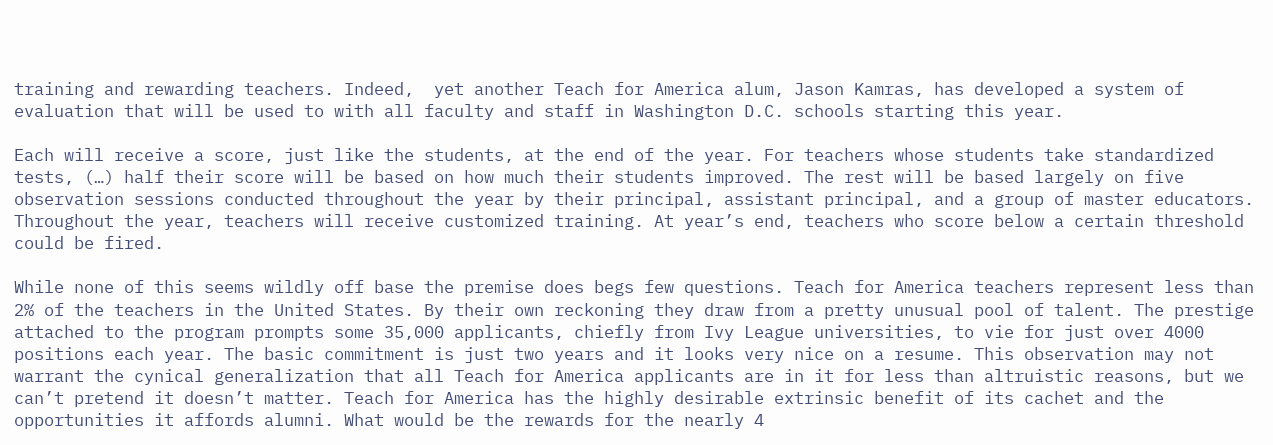training and rewarding teachers. Indeed,  yet another Teach for America alum, Jason Kamras, has developed a system of evaluation that will be used to with all faculty and staff in Washington D.C. schools starting this year.

Each will receive a score, just like the students, at the end of the year. For teachers whose students take standardized tests, (…) half their score will be based on how much their students improved. The rest will be based largely on five observation sessions conducted throughout the year by their principal, assistant principal, and a group of master educators. Throughout the year, teachers will receive customized training. At year’s end, teachers who score below a certain threshold could be fired.

While none of this seems wildly off base the premise does begs few questions. Teach for America teachers represent less than 2% of the teachers in the United States. By their own reckoning they draw from a pretty unusual pool of talent. The prestige attached to the program prompts some 35,000 applicants, chiefly from Ivy League universities, to vie for just over 4000 positions each year. The basic commitment is just two years and it looks very nice on a resume. This observation may not warrant the cynical generalization that all Teach for America applicants are in it for less than altruistic reasons, but we can’t pretend it doesn’t matter. Teach for America has the highly desirable extrinsic benefit of its cachet and the opportunities it affords alumni. What would be the rewards for the nearly 4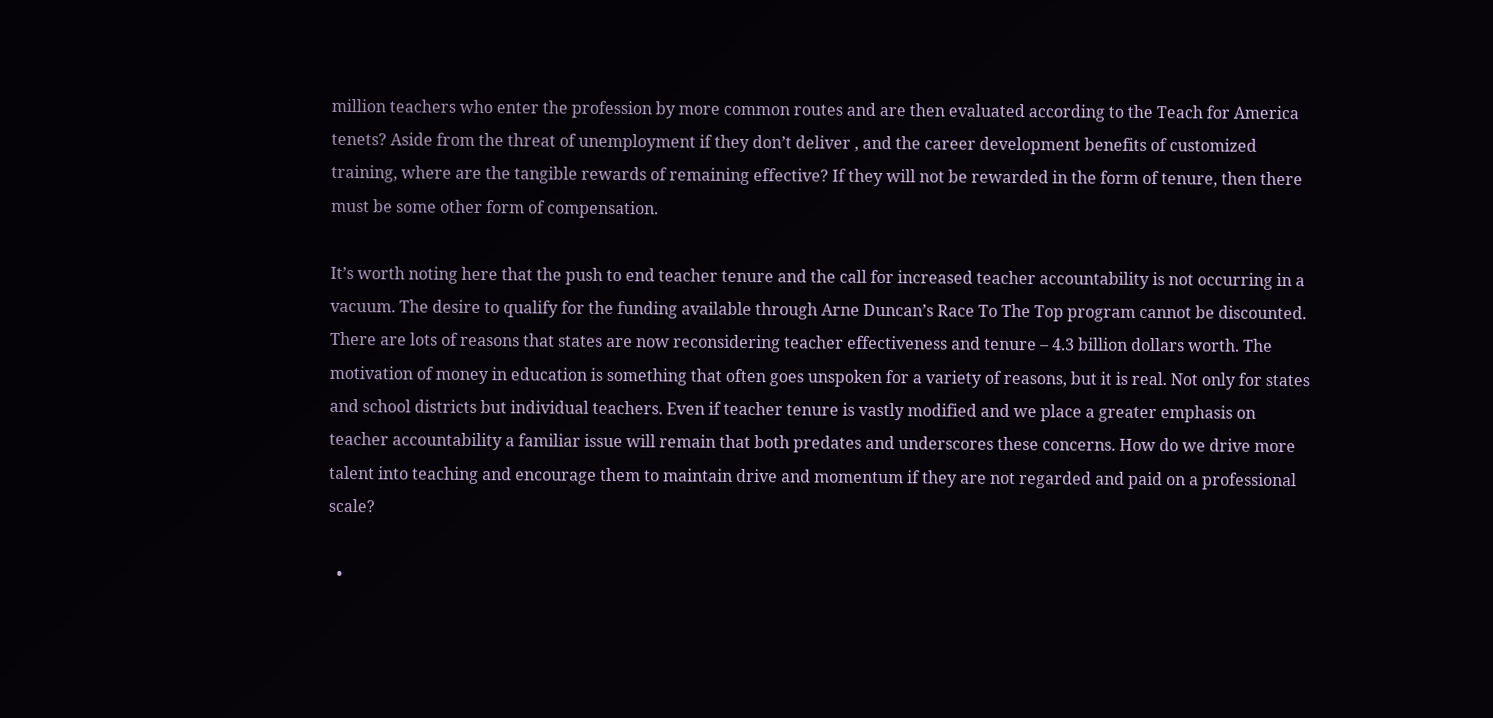million teachers who enter the profession by more common routes and are then evaluated according to the Teach for America tenets? Aside from the threat of unemployment if they don’t deliver , and the career development benefits of customized training, where are the tangible rewards of remaining effective? If they will not be rewarded in the form of tenure, then there must be some other form of compensation.

It’s worth noting here that the push to end teacher tenure and the call for increased teacher accountability is not occurring in a vacuum. The desire to qualify for the funding available through Arne Duncan’s Race To The Top program cannot be discounted.  There are lots of reasons that states are now reconsidering teacher effectiveness and tenure – 4.3 billion dollars worth. The motivation of money in education is something that often goes unspoken for a variety of reasons, but it is real. Not only for states and school districts but individual teachers. Even if teacher tenure is vastly modified and we place a greater emphasis on teacher accountability a familiar issue will remain that both predates and underscores these concerns. How do we drive more talent into teaching and encourage them to maintain drive and momentum if they are not regarded and paid on a professional scale?

  •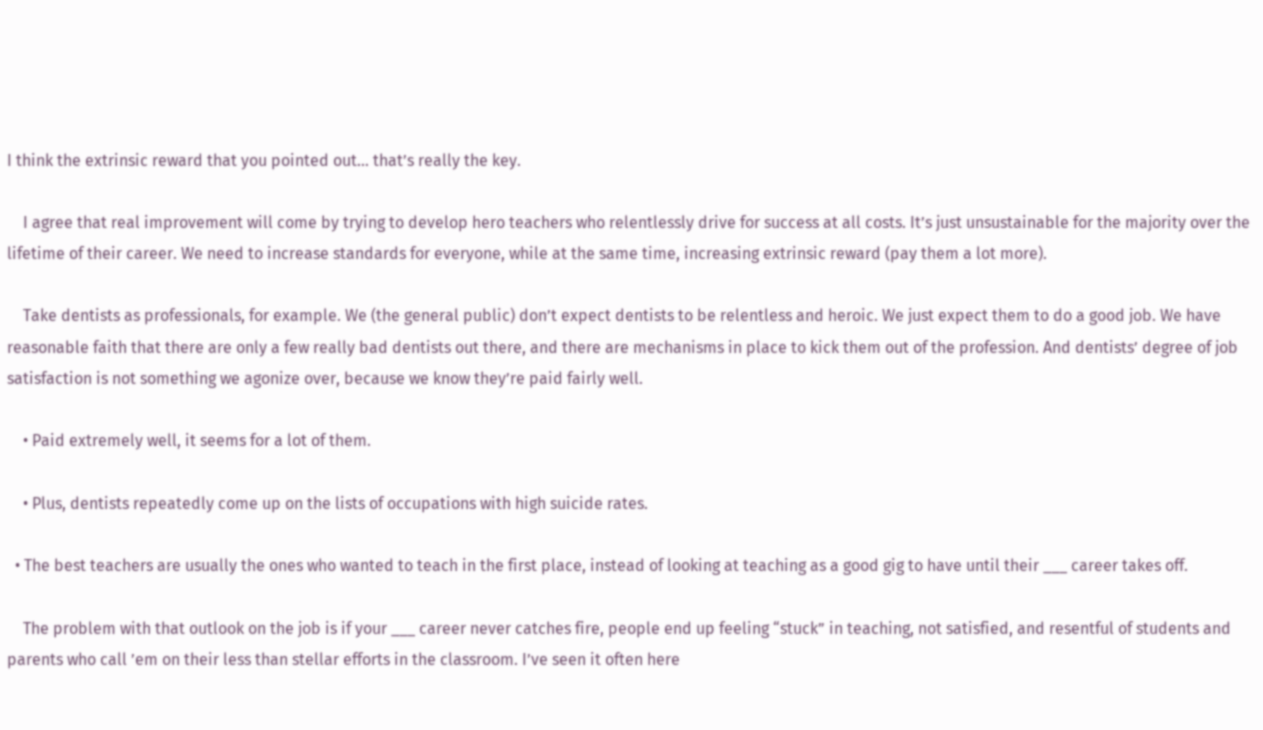I think the extrinsic reward that you pointed out… that’s really the key.

    I agree that real improvement will come by trying to develop hero teachers who relentlessly drive for success at all costs. It’s just unsustainable for the majority over the lifetime of their career. We need to increase standards for everyone, while at the same time, increasing extrinsic reward (pay them a lot more).

    Take dentists as professionals, for example. We (the general public) don’t expect dentists to be relentless and heroic. We just expect them to do a good job. We have reasonable faith that there are only a few really bad dentists out there, and there are mechanisms in place to kick them out of the profession. And dentists’ degree of job satisfaction is not something we agonize over, because we know they’re paid fairly well.

    • Paid extremely well, it seems for a lot of them.

    • Plus, dentists repeatedly come up on the lists of occupations with high suicide rates.

  • The best teachers are usually the ones who wanted to teach in the first place, instead of looking at teaching as a good gig to have until their ___ career takes off.

    The problem with that outlook on the job is if your ___ career never catches fire, people end up feeling “stuck” in teaching, not satisfied, and resentful of students and parents who call ’em on their less than stellar efforts in the classroom. I’ve seen it often here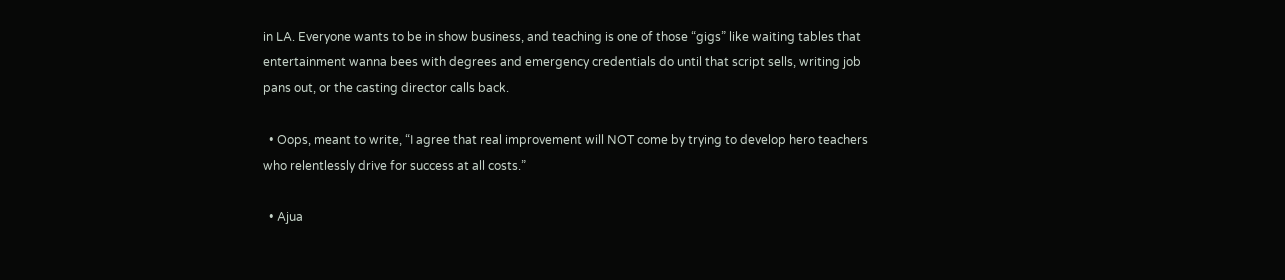in LA. Everyone wants to be in show business, and teaching is one of those “gigs” like waiting tables that entertainment wanna bees with degrees and emergency credentials do until that script sells, writing job pans out, or the casting director calls back.

  • Oops, meant to write, “I agree that real improvement will NOT come by trying to develop hero teachers who relentlessly drive for success at all costs.”

  • Ajua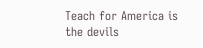Teach for America is the devils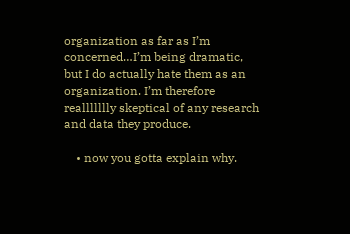organization as far as I’m concerned…I’m being dramatic, but I do actually hate them as an organization. I’m therefore reallllllly skeptical of any research and data they produce.

    • now you gotta explain why.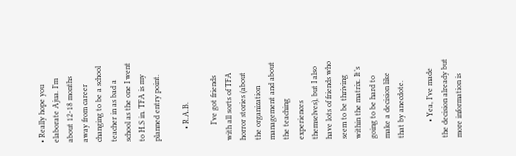• Really hope you elaborate Ajua. I’m about 12-18 months away from career changing to be a school teacher in as bad a school as the one I went to H.S in. TFA is my planned entry point.

      • R.A.B.

        I’ve got friends with all sorts of TFA horror stories (about the organization management and about the teaching experiences themselves), but I also have lots of friends who seem to be thriving within the matrix. It’s going to be hard to make a decision like that by anecdote.

        • Yea, I’ve made the decision already but more information is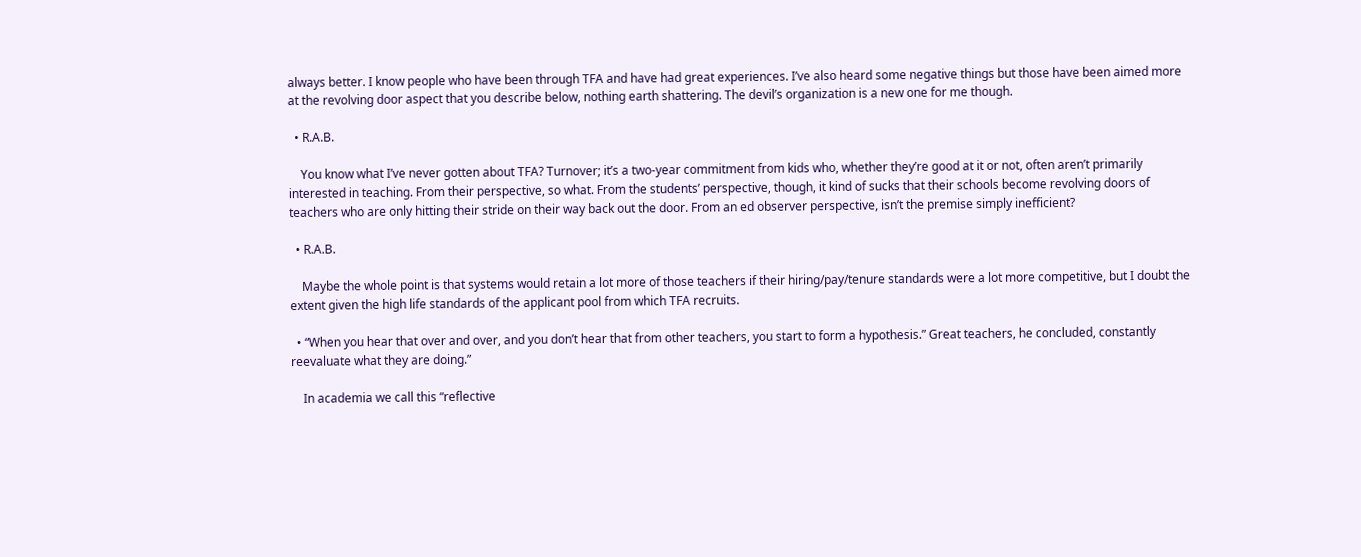always better. I know people who have been through TFA and have had great experiences. I’ve also heard some negative things but those have been aimed more at the revolving door aspect that you describe below, nothing earth shattering. The devil’s organization is a new one for me though.

  • R.A.B.

    You know what I’ve never gotten about TFA? Turnover; it’s a two-year commitment from kids who, whether they’re good at it or not, often aren’t primarily interested in teaching. From their perspective, so what. From the students’ perspective, though, it kind of sucks that their schools become revolving doors of teachers who are only hitting their stride on their way back out the door. From an ed observer perspective, isn’t the premise simply inefficient?

  • R.A.B.

    Maybe the whole point is that systems would retain a lot more of those teachers if their hiring/pay/tenure standards were a lot more competitive, but I doubt the extent given the high life standards of the applicant pool from which TFA recruits.

  • “When you hear that over and over, and you don’t hear that from other teachers, you start to form a hypothesis.” Great teachers, he concluded, constantly reevaluate what they are doing.”

    In academia we call this “reflective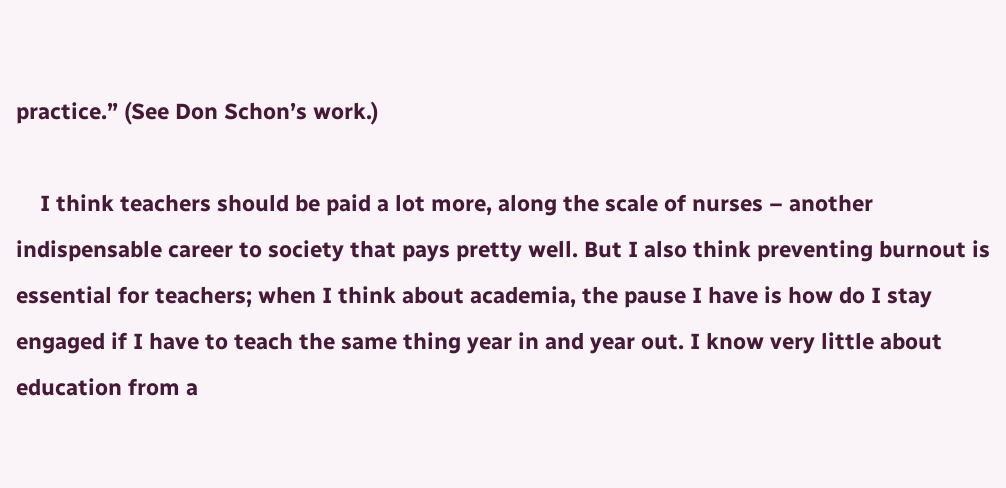practice.” (See Don Schon’s work.)

    I think teachers should be paid a lot more, along the scale of nurses – another indispensable career to society that pays pretty well. But I also think preventing burnout is essential for teachers; when I think about academia, the pause I have is how do I stay engaged if I have to teach the same thing year in and year out. I know very little about education from a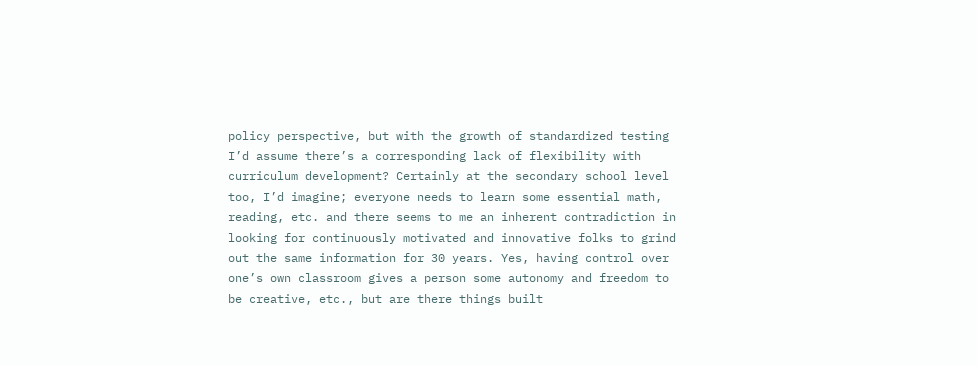policy perspective, but with the growth of standardized testing I’d assume there’s a corresponding lack of flexibility with curriculum development? Certainly at the secondary school level too, I’d imagine; everyone needs to learn some essential math, reading, etc. and there seems to me an inherent contradiction in looking for continuously motivated and innovative folks to grind out the same information for 30 years. Yes, having control over one’s own classroom gives a person some autonomy and freedom to be creative, etc., but are there things built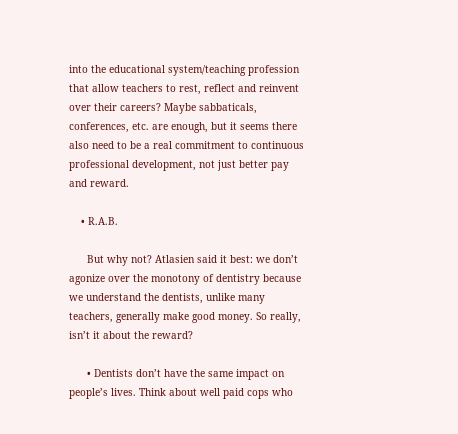into the educational system/teaching profession that allow teachers to rest, reflect and reinvent over their careers? Maybe sabbaticals, conferences, etc. are enough, but it seems there also need to be a real commitment to continuous professional development, not just better pay and reward.

    • R.A.B.

      But why not? Atlasien said it best: we don’t agonize over the monotony of dentistry because we understand the dentists, unlike many teachers, generally make good money. So really, isn’t it about the reward?

      • Dentists don’t have the same impact on people’s lives. Think about well paid cops who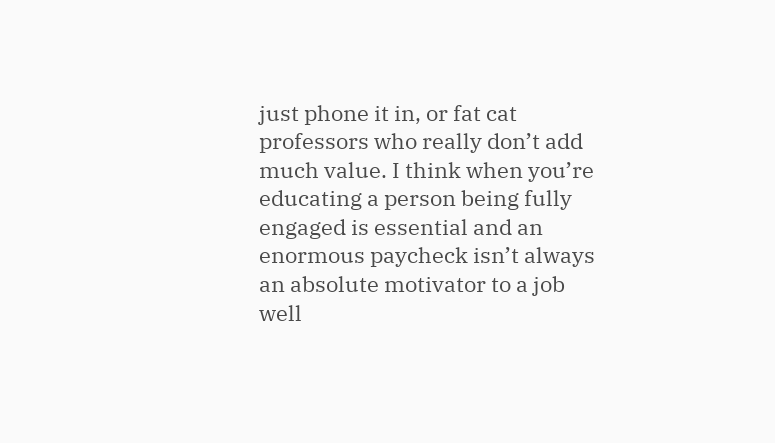just phone it in, or fat cat professors who really don’t add much value. I think when you’re educating a person being fully engaged is essential and an enormous paycheck isn’t always an absolute motivator to a job well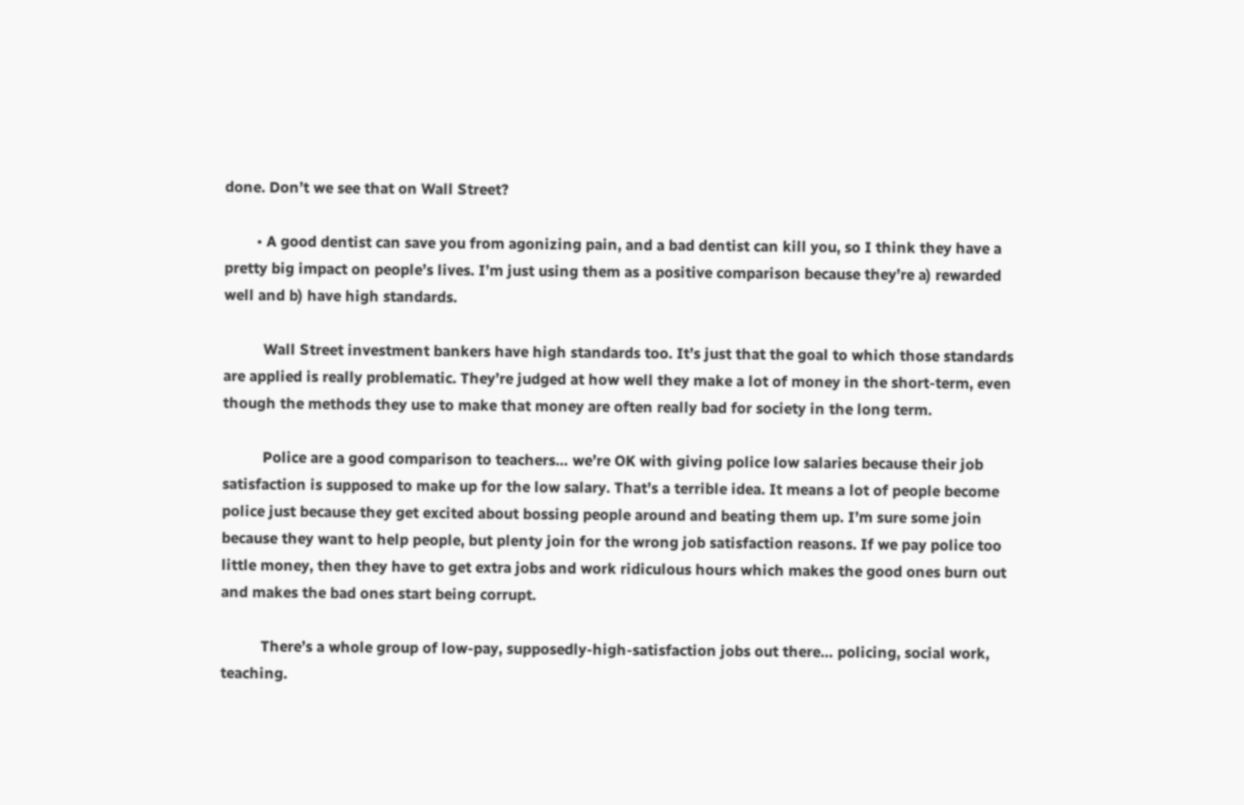done. Don’t we see that on Wall Street?

        • A good dentist can save you from agonizing pain, and a bad dentist can kill you, so I think they have a pretty big impact on people’s lives. I’m just using them as a positive comparison because they’re a) rewarded well and b) have high standards.

          Wall Street investment bankers have high standards too. It’s just that the goal to which those standards are applied is really problematic. They’re judged at how well they make a lot of money in the short-term, even though the methods they use to make that money are often really bad for society in the long term.

          Police are a good comparison to teachers… we’re OK with giving police low salaries because their job satisfaction is supposed to make up for the low salary. That’s a terrible idea. It means a lot of people become police just because they get excited about bossing people around and beating them up. I’m sure some join because they want to help people, but plenty join for the wrong job satisfaction reasons. If we pay police too little money, then they have to get extra jobs and work ridiculous hours which makes the good ones burn out and makes the bad ones start being corrupt.

          There’s a whole group of low-pay, supposedly-high-satisfaction jobs out there… policing, social work, teaching.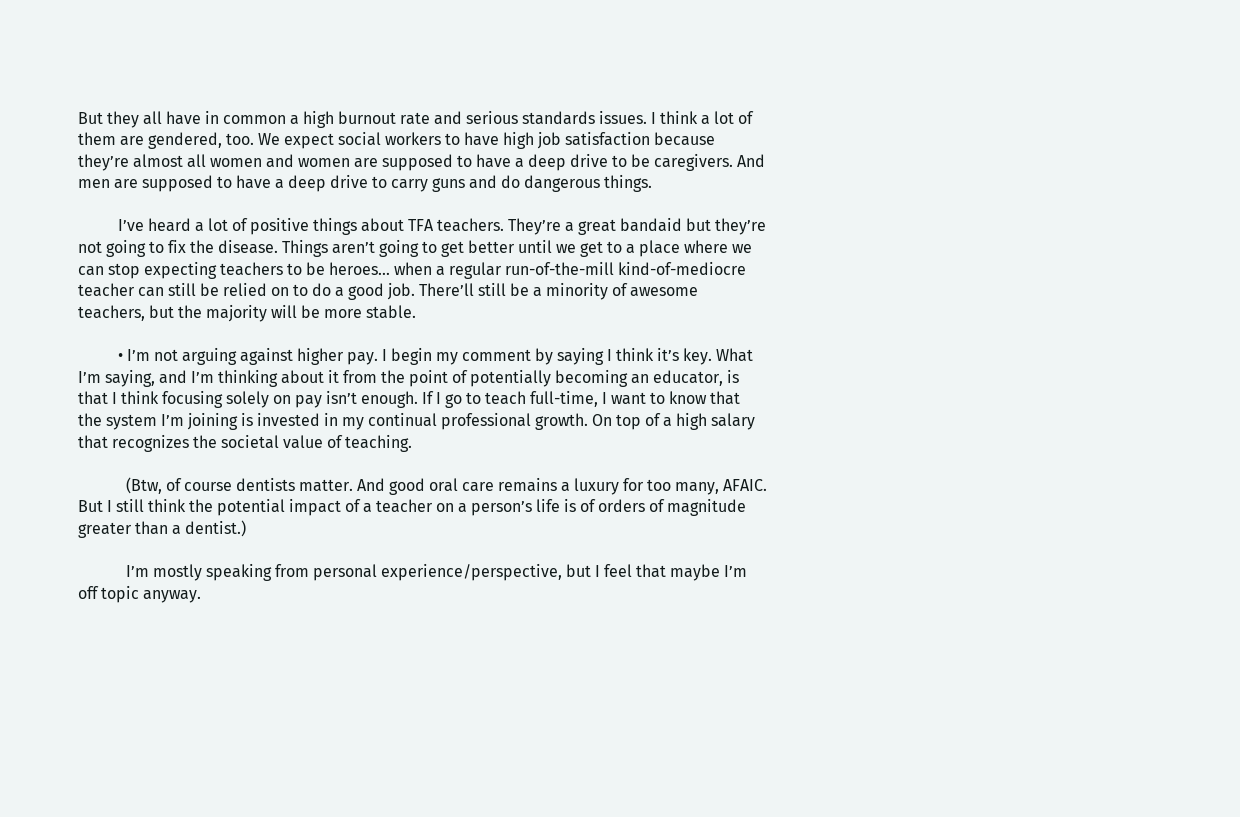But they all have in common a high burnout rate and serious standards issues. I think a lot of them are gendered, too. We expect social workers to have high job satisfaction because they’re almost all women and women are supposed to have a deep drive to be caregivers. And men are supposed to have a deep drive to carry guns and do dangerous things.

          I’ve heard a lot of positive things about TFA teachers. They’re a great bandaid but they’re not going to fix the disease. Things aren’t going to get better until we get to a place where we can stop expecting teachers to be heroes… when a regular run-of-the-mill kind-of-mediocre teacher can still be relied on to do a good job. There’ll still be a minority of awesome teachers, but the majority will be more stable.

          • I’m not arguing against higher pay. I begin my comment by saying I think it’s key. What I’m saying, and I’m thinking about it from the point of potentially becoming an educator, is that I think focusing solely on pay isn’t enough. If I go to teach full-time, I want to know that the system I’m joining is invested in my continual professional growth. On top of a high salary that recognizes the societal value of teaching.

            (Btw, of course dentists matter. And good oral care remains a luxury for too many, AFAIC. But I still think the potential impact of a teacher on a person’s life is of orders of magnitude greater than a dentist.)

            I’m mostly speaking from personal experience/perspective, but I feel that maybe I’m off topic anyway.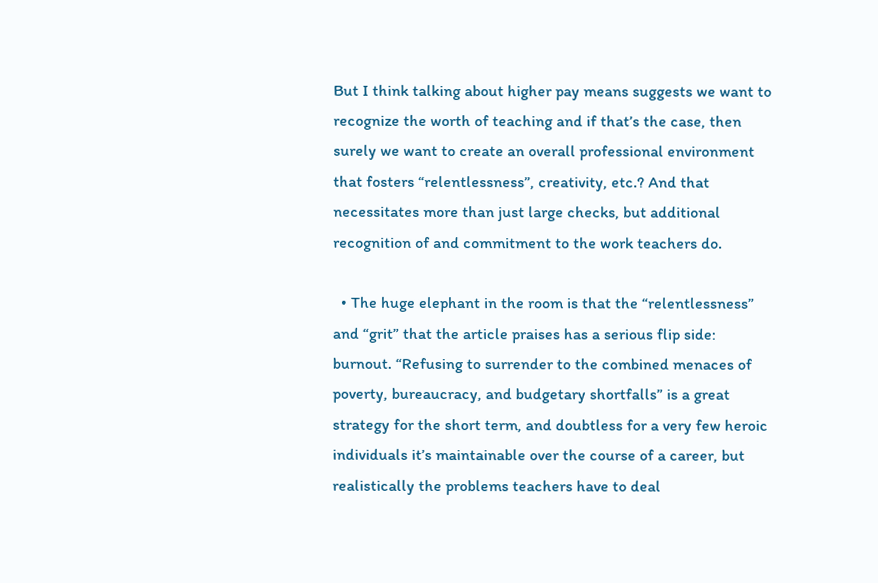But I think talking about higher pay means suggests we want to recognize the worth of teaching and if that’s the case, then surely we want to create an overall professional environment that fosters “relentlessness”, creativity, etc.? And that necessitates more than just large checks, but additional recognition of and commitment to the work teachers do.

  • The huge elephant in the room is that the “relentlessness” and “grit” that the article praises has a serious flip side: burnout. “Refusing to surrender to the combined menaces of poverty, bureaucracy, and budgetary shortfalls” is a great strategy for the short term, and doubtless for a very few heroic individuals it’s maintainable over the course of a career, but realistically the problems teachers have to deal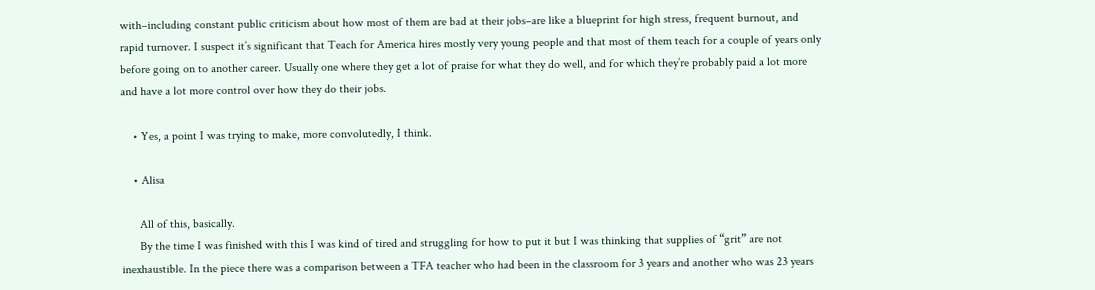with–including constant public criticism about how most of them are bad at their jobs–are like a blueprint for high stress, frequent burnout, and rapid turnover. I suspect it’s significant that Teach for America hires mostly very young people and that most of them teach for a couple of years only before going on to another career. Usually one where they get a lot of praise for what they do well, and for which they’re probably paid a lot more and have a lot more control over how they do their jobs.

    • Yes, a point I was trying to make, more convolutedly, I think.

    • Alisa

      All of this, basically.
      By the time I was finished with this I was kind of tired and struggling for how to put it but I was thinking that supplies of “grit” are not inexhaustible. In the piece there was a comparison between a TFA teacher who had been in the classroom for 3 years and another who was 23 years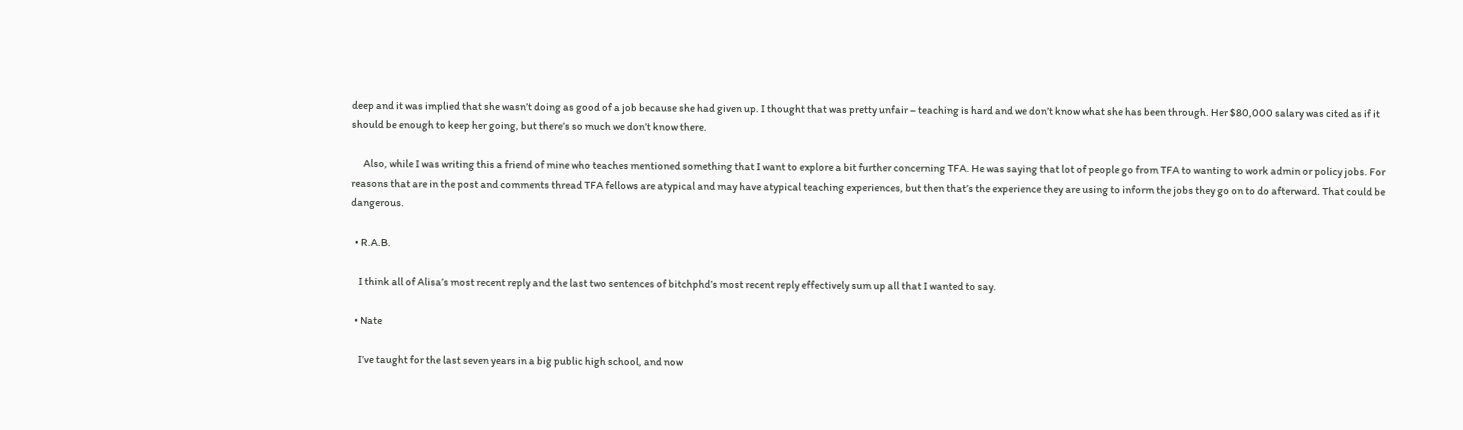deep and it was implied that she wasn’t doing as good of a job because she had given up. I thought that was pretty unfair – teaching is hard and we don’t know what she has been through. Her $80,000 salary was cited as if it should be enough to keep her going, but there’s so much we don’t know there.

      Also, while I was writing this a friend of mine who teaches mentioned something that I want to explore a bit further concerning TFA. He was saying that lot of people go from TFA to wanting to work admin or policy jobs. For reasons that are in the post and comments thread TFA fellows are atypical and may have atypical teaching experiences, but then that’s the experience they are using to inform the jobs they go on to do afterward. That could be dangerous.

  • R.A.B.

    I think all of Alisa’s most recent reply and the last two sentences of bitchphd’s most recent reply effectively sum up all that I wanted to say.

  • Nate

    I’ve taught for the last seven years in a big public high school, and now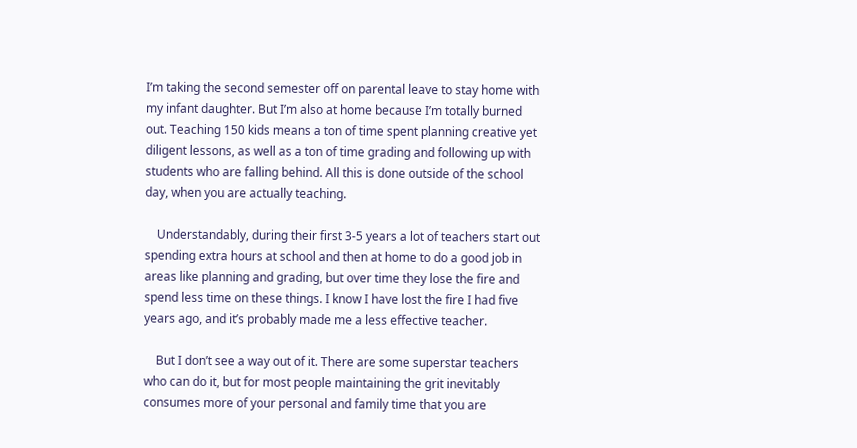I’m taking the second semester off on parental leave to stay home with my infant daughter. But I’m also at home because I’m totally burned out. Teaching 150 kids means a ton of time spent planning creative yet diligent lessons, as well as a ton of time grading and following up with students who are falling behind. All this is done outside of the school day, when you are actually teaching.

    Understandably, during their first 3-5 years a lot of teachers start out spending extra hours at school and then at home to do a good job in areas like planning and grading, but over time they lose the fire and spend less time on these things. I know I have lost the fire I had five years ago, and it’s probably made me a less effective teacher.

    But I don’t see a way out of it. There are some superstar teachers who can do it, but for most people maintaining the grit inevitably consumes more of your personal and family time that you are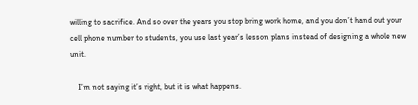willing to sacrifice. And so over the years you stop bring work home, and you don’t hand out your cell phone number to students, you use last year’s lesson plans instead of designing a whole new unit.

    I’m not saying it’s right, but it is what happens.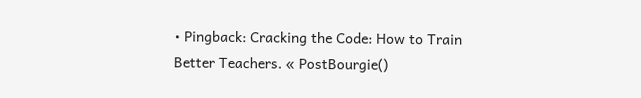• Pingback: Cracking the Code: How to Train Better Teachers. « PostBourgie()